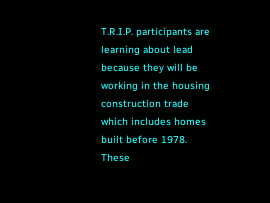T.R.I.P. participants are learning about lead because they will be working in the housing construction trade which includes homes built before 1978. These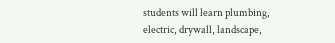students will learn plumbing, electric, drywall, landscape,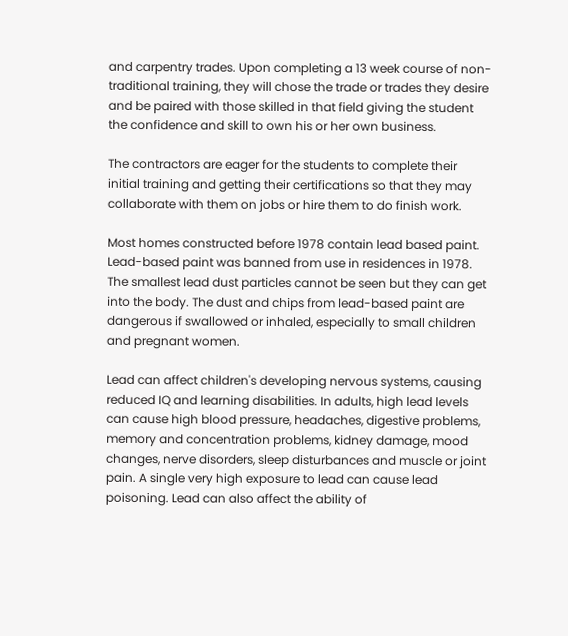and carpentry trades. Upon completing a 13 week course of non-traditional training, they will chose the trade or trades they desire and be paired with those skilled in that field giving the student the confidence and skill to own his or her own business.

The contractors are eager for the students to complete their initial training and getting their certifications so that they may collaborate with them on jobs or hire them to do finish work.

Most homes constructed before 1978 contain lead based paint. Lead-based paint was banned from use in residences in 1978. The smallest lead dust particles cannot be seen but they can get into the body. The dust and chips from lead-based paint are dangerous if swallowed or inhaled, especially to small children and pregnant women.

Lead can affect children's developing nervous systems, causing reduced IQ and learning disabilities. In adults, high lead levels can cause high blood pressure, headaches, digestive problems, memory and concentration problems, kidney damage, mood changes, nerve disorders, sleep disturbances and muscle or joint pain. A single very high exposure to lead can cause lead poisoning. Lead can also affect the ability of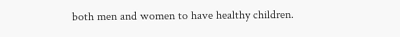both men and women to have healthy children.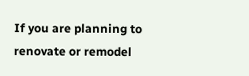If you are planning to renovate or remodel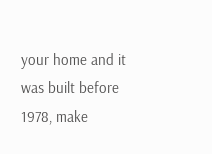your home and it was built before 1978, make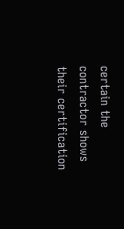certain the contractor shows their certification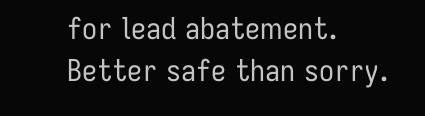for lead abatement. Better safe than sorry.